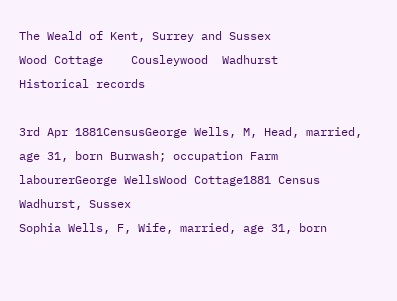The Weald of Kent, Surrey and Sussex
Wood Cottage    Cousleywood  Wadhurst
Historical records

3rd Apr 1881CensusGeorge Wells, M, Head, married, age 31, born Burwash; occupation Farm labourerGeorge WellsWood Cottage1881 Census
Wadhurst, Sussex
Sophia Wells, F, Wife, married, age 31, born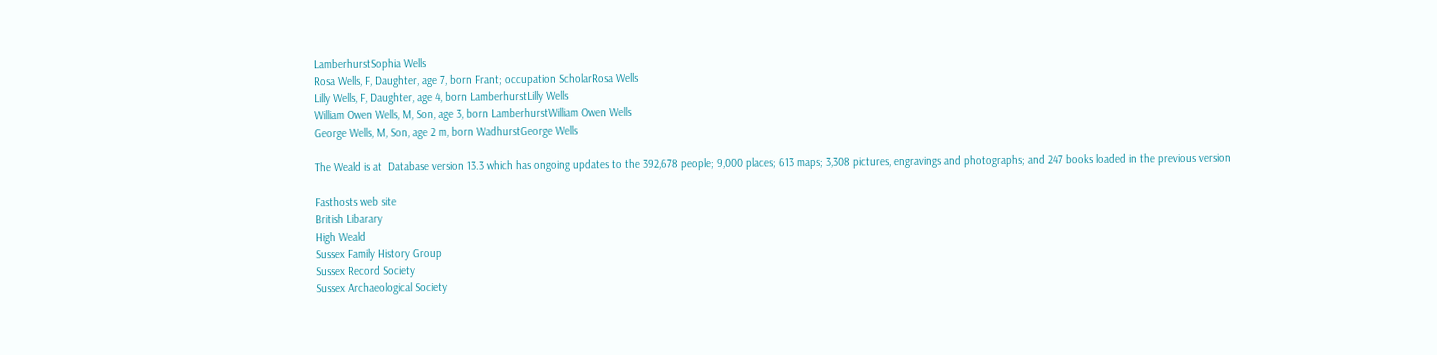LamberhurstSophia Wells
Rosa Wells, F, Daughter, age 7, born Frant; occupation ScholarRosa Wells
Lilly Wells, F, Daughter, age 4, born LamberhurstLilly Wells
William Owen Wells, M, Son, age 3, born LamberhurstWilliam Owen Wells
George Wells, M, Son, age 2 m, born WadhurstGeorge Wells

The Weald is at  Database version 13.3 which has ongoing updates to the 392,678 people; 9,000 places; 613 maps; 3,308 pictures, engravings and photographs; and 247 books loaded in the previous version

Fasthosts web site
British Libarary
High Weald
Sussex Family History Group
Sussex Record Society
Sussex Archaeological Society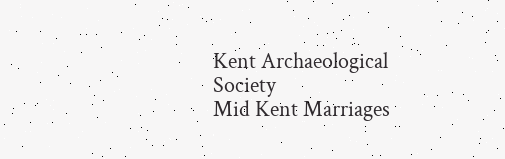Kent Archaeological Society
Mid Kent Marriages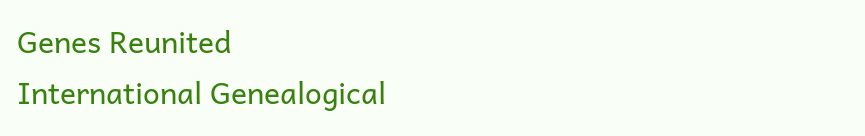Genes Reunited
International Genealogical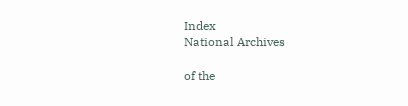Index
National Archives

of the